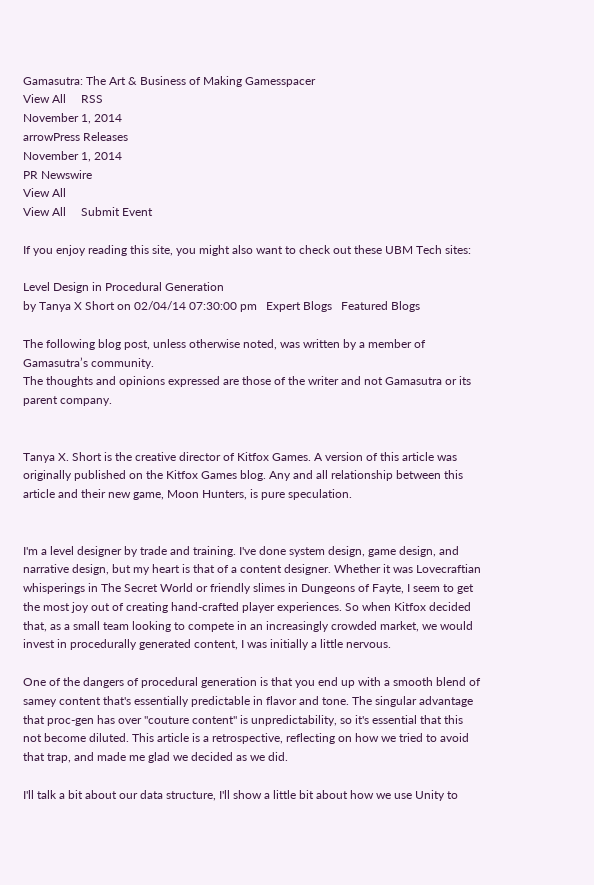Gamasutra: The Art & Business of Making Gamesspacer
View All     RSS
November 1, 2014
arrowPress Releases
November 1, 2014
PR Newswire
View All
View All     Submit Event

If you enjoy reading this site, you might also want to check out these UBM Tech sites:

Level Design in Procedural Generation
by Tanya X Short on 02/04/14 07:30:00 pm   Expert Blogs   Featured Blogs

The following blog post, unless otherwise noted, was written by a member of Gamasutra’s community.
The thoughts and opinions expressed are those of the writer and not Gamasutra or its parent company.


Tanya X. Short is the creative director of Kitfox Games. A version of this article was originally published on the Kitfox Games blog. Any and all relationship between this article and their new game, Moon Hunters, is pure speculation.


I'm a level designer by trade and training. I've done system design, game design, and narrative design, but my heart is that of a content designer. Whether it was Lovecraftian whisperings in The Secret World or friendly slimes in Dungeons of Fayte, I seem to get the most joy out of creating hand-crafted player experiences. So when Kitfox decided that, as a small team looking to compete in an increasingly crowded market, we would invest in procedurally generated content, I was initially a little nervous.

One of the dangers of procedural generation is that you end up with a smooth blend of samey content that's essentially predictable in flavor and tone. The singular advantage that proc-gen has over "couture content" is unpredictability, so it's essential that this not become diluted. This article is a retrospective, reflecting on how we tried to avoid that trap, and made me glad we decided as we did.

I'll talk a bit about our data structure, I'll show a little bit about how we use Unity to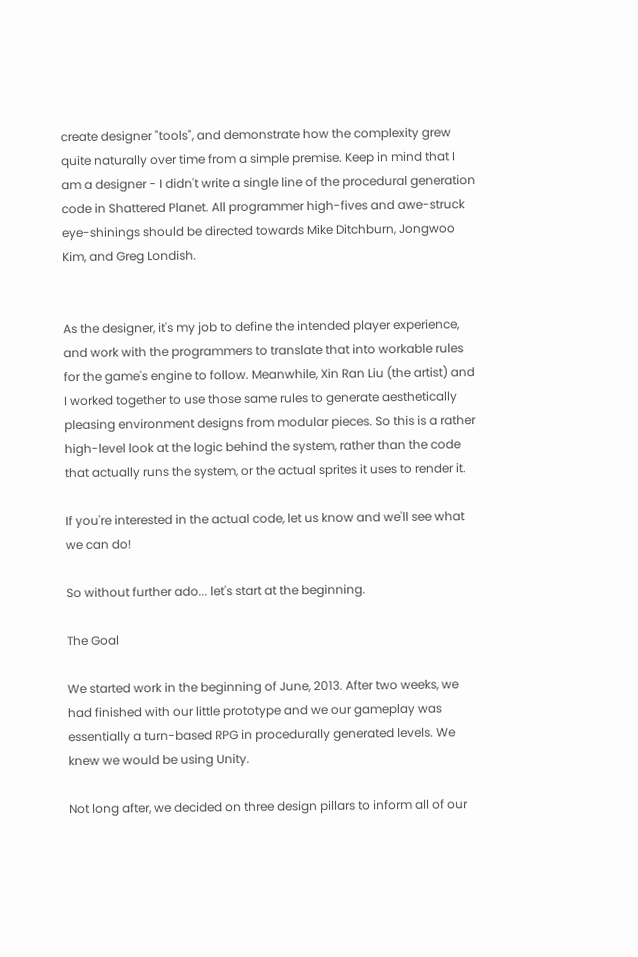create designer "tools", and demonstrate how the complexity grew quite naturally over time from a simple premise. Keep in mind that I am a designer - I didn't write a single line of the procedural generation code in Shattered Planet. All programmer high-fives and awe-struck eye-shinings should be directed towards Mike Ditchburn, Jongwoo Kim, and Greg Londish.


As the designer, it's my job to define the intended player experience, and work with the programmers to translate that into workable rules for the game's engine to follow. Meanwhile, Xin Ran Liu (the artist) and I worked together to use those same rules to generate aesthetically pleasing environment designs from modular pieces. So this is a rather high-level look at the logic behind the system, rather than the code that actually runs the system, or the actual sprites it uses to render it.

If you're interested in the actual code, let us know and we'll see what we can do!

So without further ado... let's start at the beginning.

The Goal

We started work in the beginning of June, 2013. After two weeks, we had finished with our little prototype and we our gameplay was essentially a turn-based RPG in procedurally generated levels. We knew we would be using Unity.

Not long after, we decided on three design pillars to inform all of our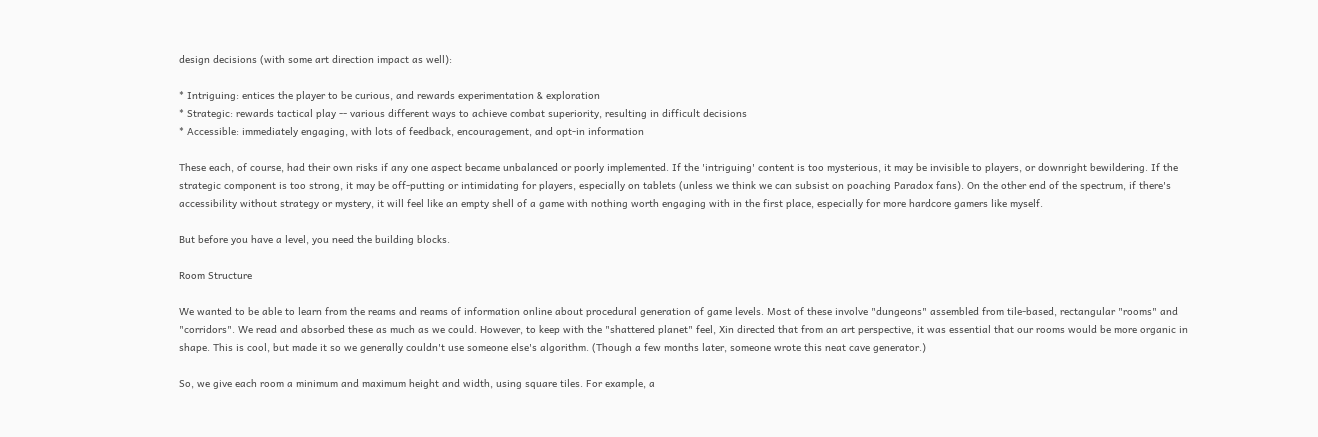design decisions (with some art direction impact as well):

* Intriguing: entices the player to be curious, and rewards experimentation & exploration
* Strategic: rewards tactical play -- various different ways to achieve combat superiority, resulting in difficult decisions
* Accessible: immediately engaging, with lots of feedback, encouragement, and opt-in information

These each, of course, had their own risks if any one aspect became unbalanced or poorly implemented. If the 'intriguing' content is too mysterious, it may be invisible to players, or downright bewildering. If the strategic component is too strong, it may be off-putting or intimidating for players, especially on tablets (unless we think we can subsist on poaching Paradox fans). On the other end of the spectrum, if there's accessibility without strategy or mystery, it will feel like an empty shell of a game with nothing worth engaging with in the first place, especially for more hardcore gamers like myself.

But before you have a level, you need the building blocks.

Room Structure

We wanted to be able to learn from the reams and reams of information online about procedural generation of game levels. Most of these involve "dungeons" assembled from tile-based, rectangular "rooms" and "corridors". We read and absorbed these as much as we could. However, to keep with the "shattered planet" feel, Xin directed that from an art perspective, it was essential that our rooms would be more organic in shape. This is cool, but made it so we generally couldn't use someone else's algorithm. (Though a few months later, someone wrote this neat cave generator.)

So, we give each room a minimum and maximum height and width, using square tiles. For example, a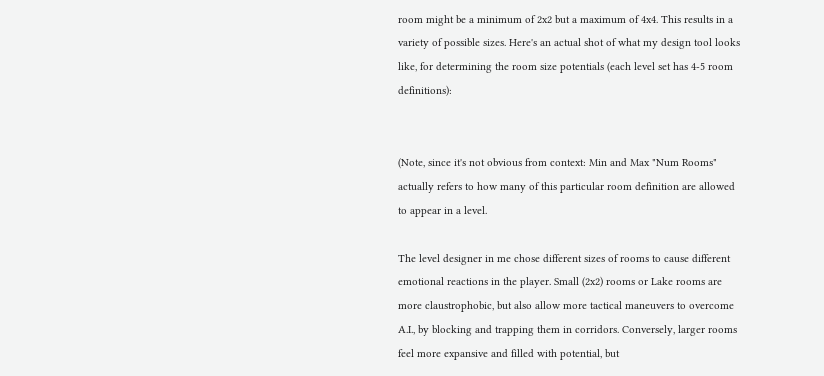room might be a minimum of 2x2 but a maximum of 4x4. This results in a variety of possible sizes. Here's an actual shot of what my design tool looks like, for determining the room size potentials (each level set has 4-5 room definitions):


(Note, since it's not obvious from context: Min and Max "Num Rooms" actually refers to how many of this particular room definition are allowed to appear in a level.

The level designer in me chose different sizes of rooms to cause different emotional reactions in the player. Small (2x2) rooms or Lake rooms are more claustrophobic, but also allow more tactical maneuvers to overcome A.I., by blocking and trapping them in corridors. Conversely, larger rooms feel more expansive and filled with potential, but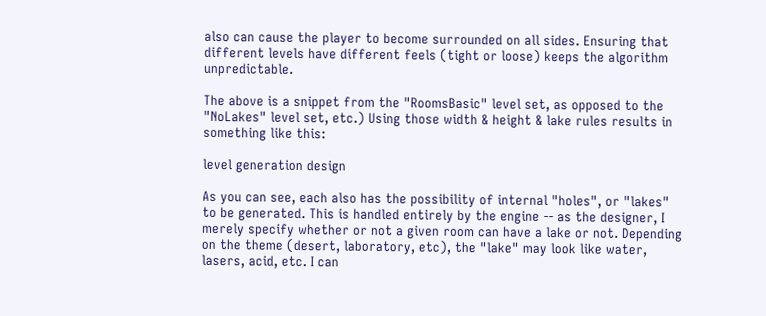also can cause the player to become surrounded on all sides. Ensuring that different levels have different feels (tight or loose) keeps the algorithm unpredictable.

The above is a snippet from the "RoomsBasic" level set, as opposed to the "NoLakes" level set, etc.) Using those width & height & lake rules results in something like this:

level generation design

As you can see, each also has the possibility of internal "holes", or "lakes" to be generated. This is handled entirely by the engine -- as the designer, I merely specify whether or not a given room can have a lake or not. Depending on the theme (desert, laboratory, etc), the "lake" may look like water, lasers, acid, etc. I can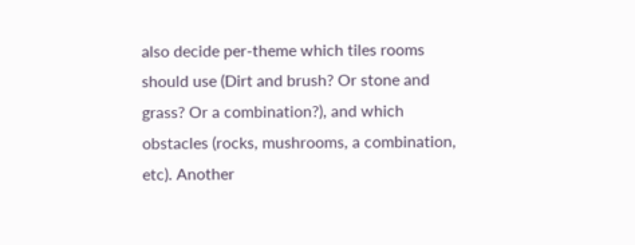also decide per-theme which tiles rooms should use (Dirt and brush? Or stone and grass? Or a combination?), and which obstacles (rocks, mushrooms, a combination, etc). Another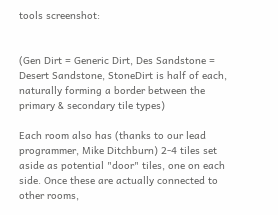tools screenshot:


(Gen Dirt = Generic Dirt, Des Sandstone = Desert Sandstone, StoneDirt is half of each, naturally forming a border between the primary & secondary tile types)

Each room also has (thanks to our lead programmer, Mike Ditchburn) 2-4 tiles set aside as potential "door" tiles, one on each side. Once these are actually connected to other rooms,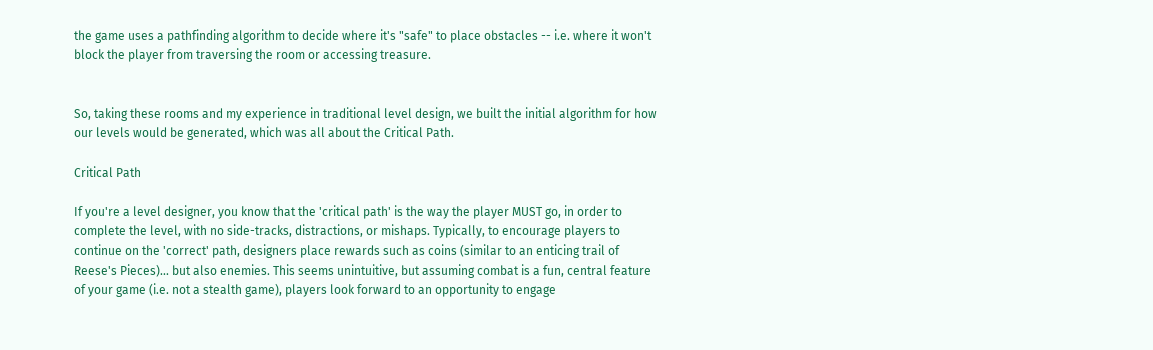the game uses a pathfinding algorithm to decide where it's "safe" to place obstacles -- i.e. where it won't block the player from traversing the room or accessing treasure.


So, taking these rooms and my experience in traditional level design, we built the initial algorithm for how our levels would be generated, which was all about the Critical Path.

Critical Path

If you're a level designer, you know that the 'critical path' is the way the player MUST go, in order to complete the level, with no side-tracks, distractions, or mishaps. Typically, to encourage players to continue on the 'correct' path, designers place rewards such as coins (similar to an enticing trail of Reese's Pieces)... but also enemies. This seems unintuitive, but assuming combat is a fun, central feature of your game (i.e. not a stealth game), players look forward to an opportunity to engage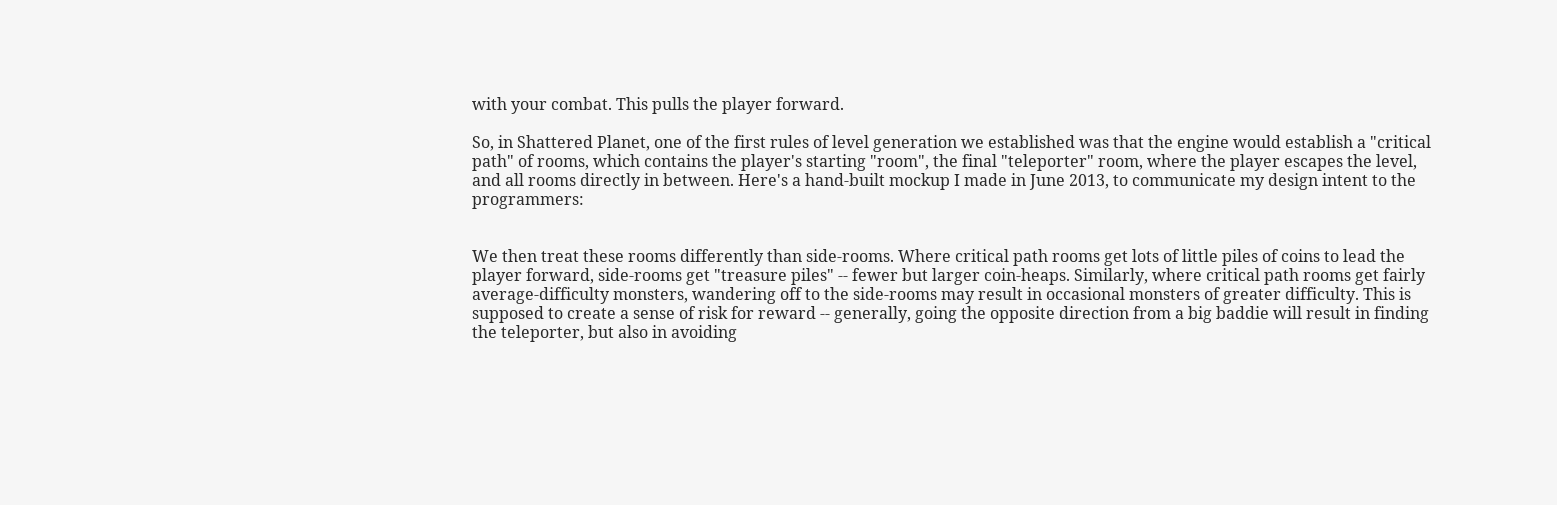with your combat. This pulls the player forward.

So, in Shattered Planet, one of the first rules of level generation we established was that the engine would establish a "critical path" of rooms, which contains the player's starting "room", the final "teleporter" room, where the player escapes the level, and all rooms directly in between. Here's a hand-built mockup I made in June 2013, to communicate my design intent to the programmers:


We then treat these rooms differently than side-rooms. Where critical path rooms get lots of little piles of coins to lead the player forward, side-rooms get "treasure piles" -- fewer but larger coin-heaps. Similarly, where critical path rooms get fairly average-difficulty monsters, wandering off to the side-rooms may result in occasional monsters of greater difficulty. This is supposed to create a sense of risk for reward -- generally, going the opposite direction from a big baddie will result in finding the teleporter, but also in avoiding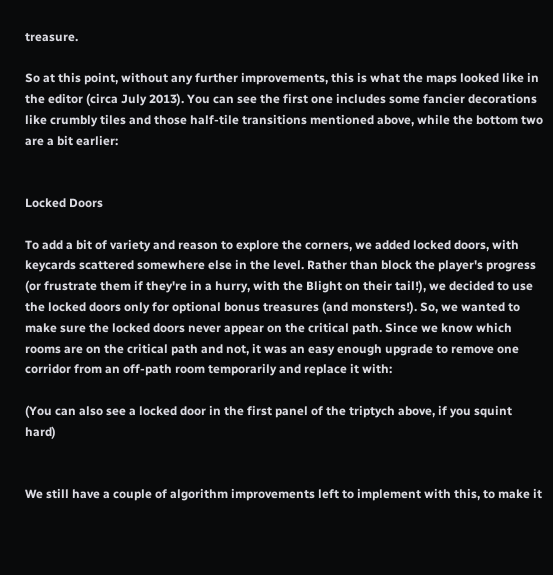treasure.

So at this point, without any further improvements, this is what the maps looked like in the editor (circa July 2013). You can see the first one includes some fancier decorations like crumbly tiles and those half-tile transitions mentioned above, while the bottom two are a bit earlier:


Locked Doors

To add a bit of variety and reason to explore the corners, we added locked doors, with keycards scattered somewhere else in the level. Rather than block the player's progress (or frustrate them if they're in a hurry, with the Blight on their tail!), we decided to use the locked doors only for optional bonus treasures (and monsters!). So, we wanted to make sure the locked doors never appear on the critical path. Since we know which rooms are on the critical path and not, it was an easy enough upgrade to remove one corridor from an off-path room temporarily and replace it with:

(You can also see a locked door in the first panel of the triptych above, if you squint hard)


We still have a couple of algorithm improvements left to implement with this, to make it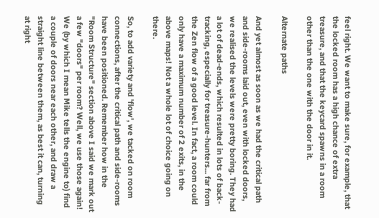feel right. We want to make sure, for example, that the locked room has a high chance of extra treasure, and that the keycard spawns in a room other than the one with the door in it.

Alternate paths

And yet almost as soon as we had the critical path and side-rooms laid out, even with locked doors, we realised the levels were pretty boring. They had a lot of dead-ends, which resulted in lots of back-tracking, especially for treasure-hunters... far from the Zen flow of a good level. In fact, a room could only have a maximum number of 2 exits, in the above maps! Not a whole lot of choice going on there.

So, to add variety and 'flow', we tacked on room connections, after the critical path and side-rooms have been positioned. Remember how in the "Room Structure" section above I said we mark out a few "doors" per room? Well, we use those again! We (by which I mean Mike tells the engine to) find a couple of doors near each other, and draw a straight line between them, as best it can, turning at right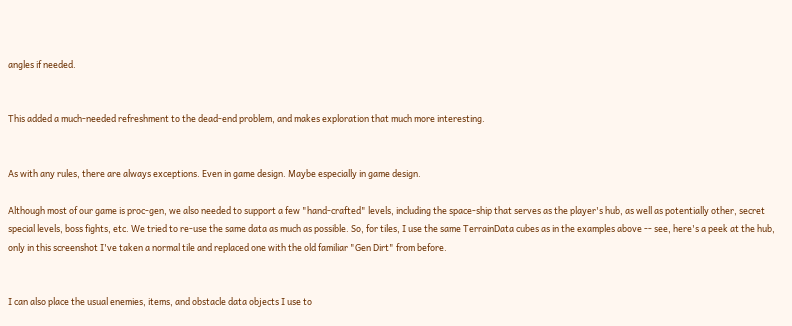angles if needed.


This added a much-needed refreshment to the dead-end problem, and makes exploration that much more interesting.


As with any rules, there are always exceptions. Even in game design. Maybe especially in game design.

Although most of our game is proc-gen, we also needed to support a few "hand-crafted" levels, including the space-ship that serves as the player's hub, as well as potentially other, secret special levels, boss fights, etc. We tried to re-use the same data as much as possible. So, for tiles, I use the same TerrainData cubes as in the examples above -- see, here's a peek at the hub, only in this screenshot I've taken a normal tile and replaced one with the old familiar "Gen Dirt" from before.


I can also place the usual enemies, items, and obstacle data objects I use to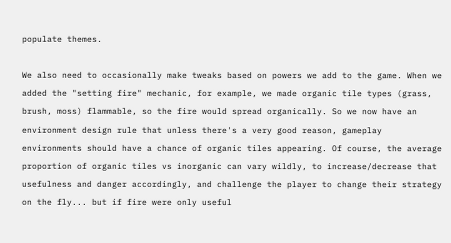populate themes.

We also need to occasionally make tweaks based on powers we add to the game. When we added the "setting fire" mechanic, for example, we made organic tile types (grass, brush, moss) flammable, so the fire would spread organically. So we now have an environment design rule that unless there's a very good reason, gameplay environments should have a chance of organic tiles appearing. Of course, the average proportion of organic tiles vs inorganic can vary wildly, to increase/decrease that usefulness and danger accordingly, and challenge the player to change their strategy on the fly... but if fire were only useful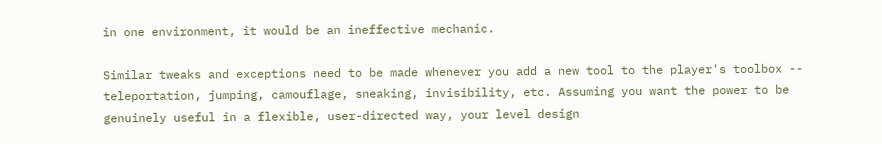in one environment, it would be an ineffective mechanic.

Similar tweaks and exceptions need to be made whenever you add a new tool to the player's toolbox -- teleportation, jumping, camouflage, sneaking, invisibility, etc. Assuming you want the power to be genuinely useful in a flexible, user-directed way, your level design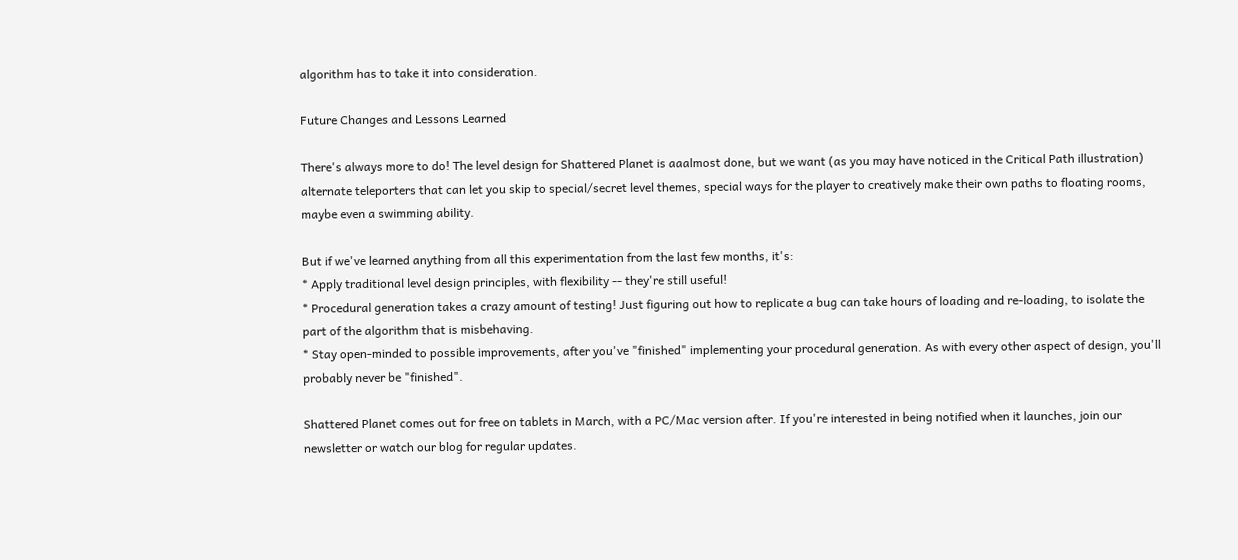algorithm has to take it into consideration.

Future Changes and Lessons Learned

There's always more to do! The level design for Shattered Planet is aaalmost done, but we want (as you may have noticed in the Critical Path illustration) alternate teleporters that can let you skip to special/secret level themes, special ways for the player to creatively make their own paths to floating rooms, maybe even a swimming ability.

But if we've learned anything from all this experimentation from the last few months, it's:
* Apply traditional level design principles, with flexibility -- they're still useful!
* Procedural generation takes a crazy amount of testing! Just figuring out how to replicate a bug can take hours of loading and re-loading, to isolate the part of the algorithm that is misbehaving.
* Stay open-minded to possible improvements, after you've "finished" implementing your procedural generation. As with every other aspect of design, you'll probably never be "finished".

Shattered Planet comes out for free on tablets in March, with a PC/Mac version after. If you're interested in being notified when it launches, join our newsletter or watch our blog for regular updates.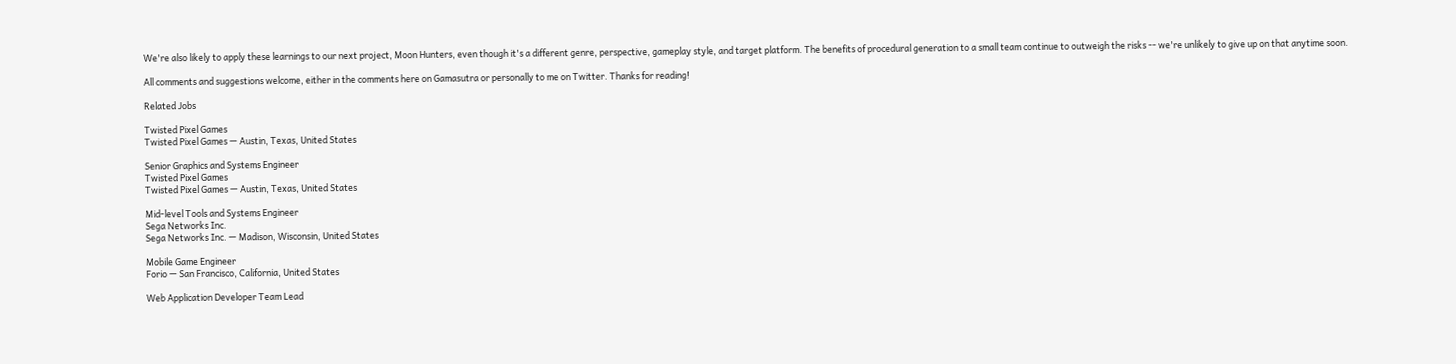We're also likely to apply these learnings to our next project, Moon Hunters, even though it's a different genre, perspective, gameplay style, and target platform. The benefits of procedural generation to a small team continue to outweigh the risks -- we're unlikely to give up on that anytime soon.

All comments and suggestions welcome, either in the comments here on Gamasutra or personally to me on Twitter. Thanks for reading!

Related Jobs

Twisted Pixel Games
Twisted Pixel Games — Austin, Texas, United States

Senior Graphics and Systems Engineer
Twisted Pixel Games
Twisted Pixel Games — Austin, Texas, United States

Mid-level Tools and Systems Engineer
Sega Networks Inc.
Sega Networks Inc. — Madison, Wisconsin, United States

Mobile Game Engineer
Forio — San Francisco, California, United States

Web Application Developer Team Lead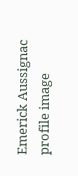Emerick Aussignac
profile image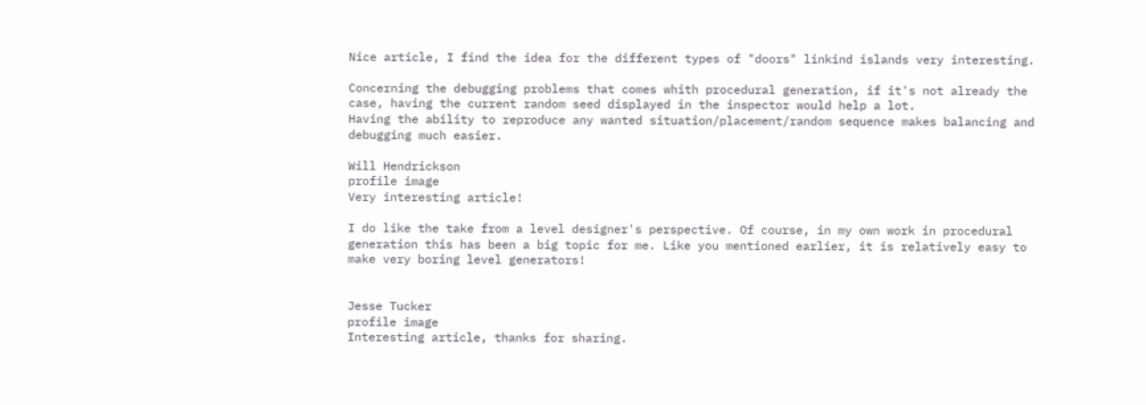Nice article, I find the idea for the different types of "doors" linkind islands very interesting.

Concerning the debugging problems that comes whith procedural generation, if it's not already the case, having the current random seed displayed in the inspector would help a lot.
Having the ability to reproduce any wanted situation/placement/random sequence makes balancing and debugging much easier.

Will Hendrickson
profile image
Very interesting article!

I do like the take from a level designer's perspective. Of course, in my own work in procedural generation this has been a big topic for me. Like you mentioned earlier, it is relatively easy to make very boring level generators!


Jesse Tucker
profile image
Interesting article, thanks for sharing.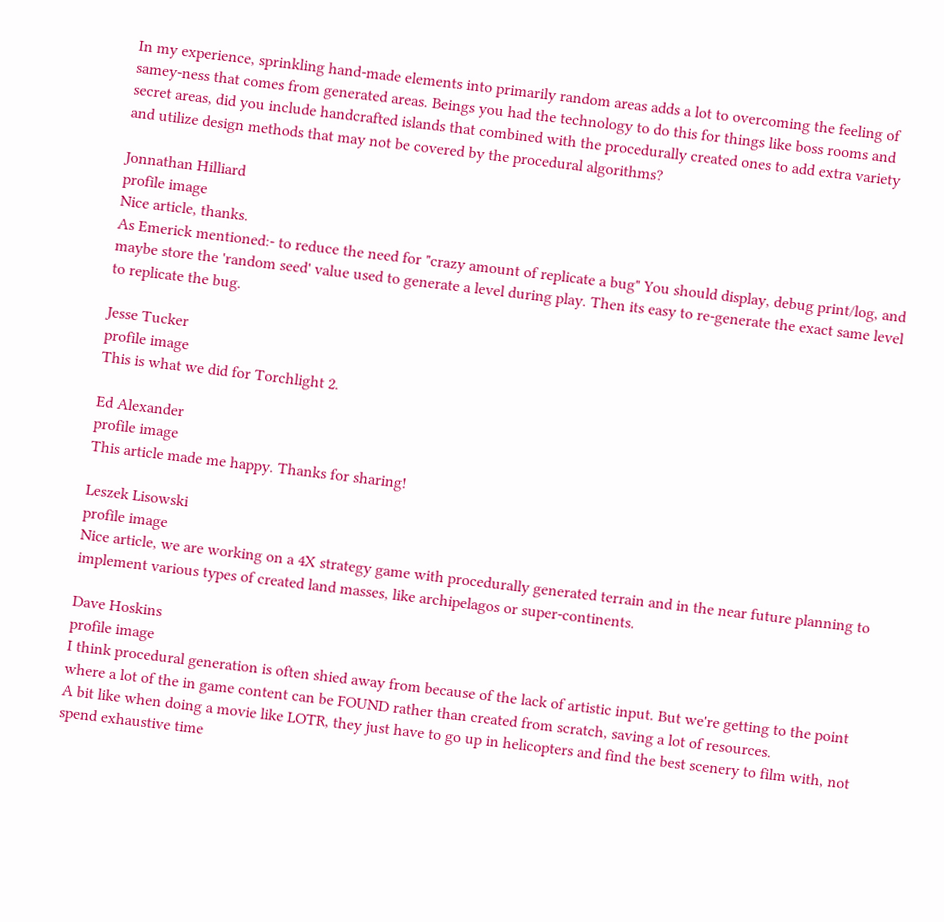In my experience, sprinkling hand-made elements into primarily random areas adds a lot to overcoming the feeling of samey-ness that comes from generated areas. Beings you had the technology to do this for things like boss rooms and secret areas, did you include handcrafted islands that combined with the procedurally created ones to add extra variety and utilize design methods that may not be covered by the procedural algorithms?

Jonnathan Hilliard
profile image
Nice article, thanks.
As Emerick mentioned:- to reduce the need for "crazy amount of replicate a bug" You should display, debug print/log, and maybe store the 'random seed' value used to generate a level during play. Then its easy to re-generate the exact same level to replicate the bug.

Jesse Tucker
profile image
This is what we did for Torchlight 2.

Ed Alexander
profile image
This article made me happy. Thanks for sharing!

Leszek Lisowski
profile image
Nice article, we are working on a 4X strategy game with procedurally generated terrain and in the near future planning to implement various types of created land masses, like archipelagos or super-continents.

Dave Hoskins
profile image
I think procedural generation is often shied away from because of the lack of artistic input. But we're getting to the point where a lot of the in game content can be FOUND rather than created from scratch, saving a lot of resources.
A bit like when doing a movie like LOTR, they just have to go up in helicopters and find the best scenery to film with, not spend exhaustive time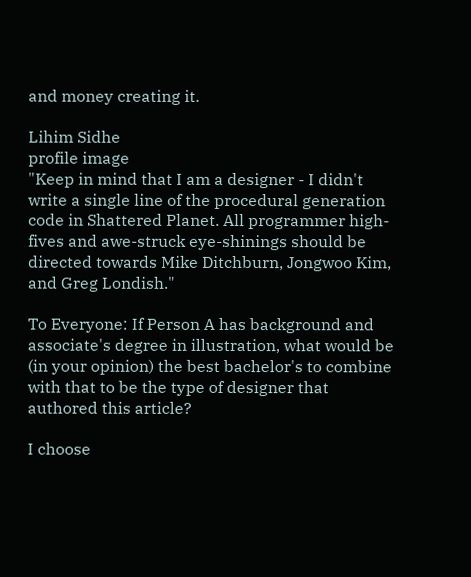and money creating it.

Lihim Sidhe
profile image
"Keep in mind that I am a designer - I didn't write a single line of the procedural generation code in Shattered Planet. All programmer high-fives and awe-struck eye-shinings should be directed towards Mike Ditchburn, Jongwoo Kim, and Greg Londish."

To Everyone: If Person A has background and associate's degree in illustration, what would be (in your opinion) the best bachelor's to combine with that to be the type of designer that authored this article?

I choose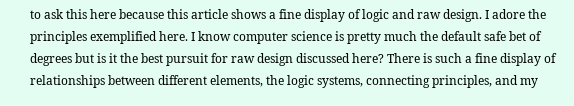to ask this here because this article shows a fine display of logic and raw design. I adore the principles exemplified here. I know computer science is pretty much the default safe bet of degrees but is it the best pursuit for raw design discussed here? There is such a fine display of relationships between different elements, the logic systems, connecting principles, and my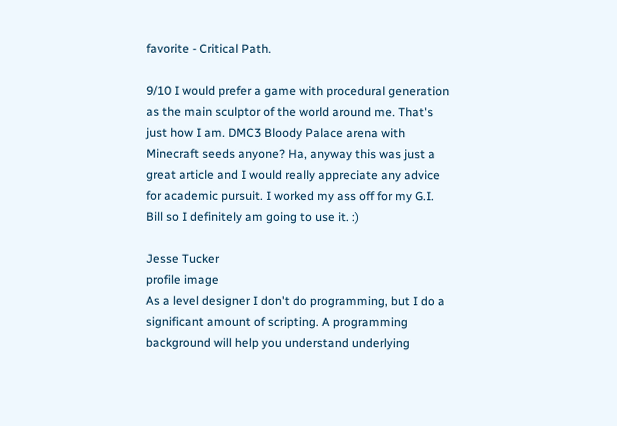favorite - Critical Path.

9/10 I would prefer a game with procedural generation as the main sculptor of the world around me. That's just how I am. DMC3 Bloody Palace arena with Minecraft seeds anyone? Ha, anyway this was just a great article and I would really appreciate any advice for academic pursuit. I worked my ass off for my G.I. Bill so I definitely am going to use it. :)

Jesse Tucker
profile image
As a level designer I don't do programming, but I do a significant amount of scripting. A programming background will help you understand underlying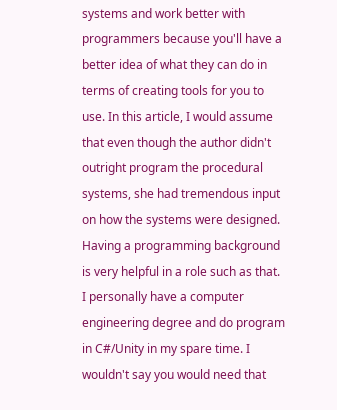systems and work better with programmers because you'll have a better idea of what they can do in terms of creating tools for you to use. In this article, I would assume that even though the author didn't outright program the procedural systems, she had tremendous input on how the systems were designed. Having a programming background is very helpful in a role such as that.
I personally have a computer engineering degree and do program in C#/Unity in my spare time. I wouldn't say you would need that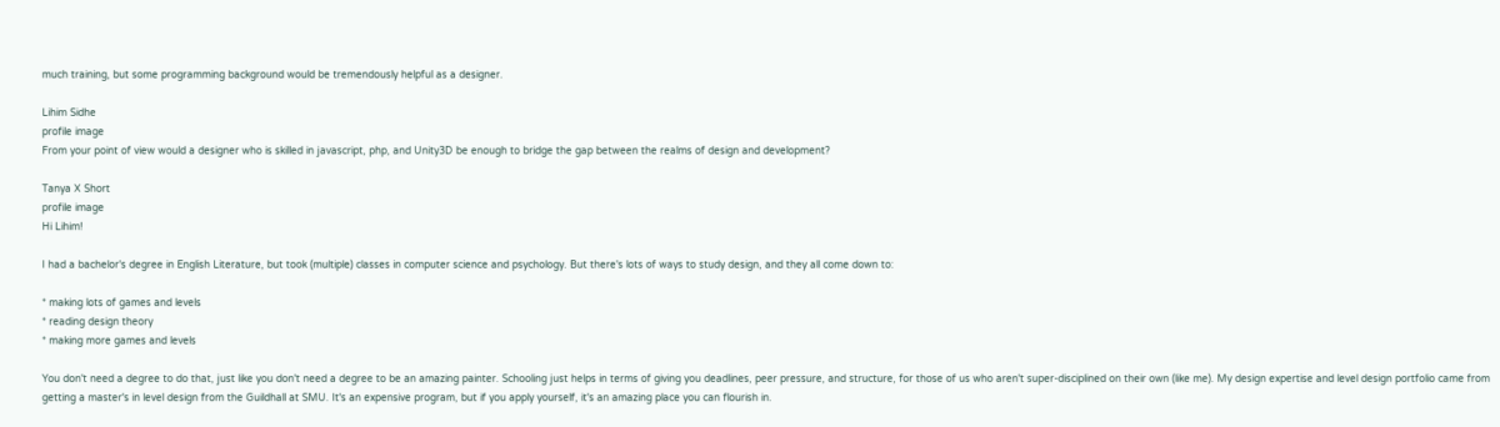much training, but some programming background would be tremendously helpful as a designer.

Lihim Sidhe
profile image
From your point of view would a designer who is skilled in javascript, php, and Unity3D be enough to bridge the gap between the realms of design and development?

Tanya X Short
profile image
Hi Lihim!

I had a bachelor's degree in English Literature, but took (multiple) classes in computer science and psychology. But there's lots of ways to study design, and they all come down to:

* making lots of games and levels
* reading design theory
* making more games and levels

You don't need a degree to do that, just like you don't need a degree to be an amazing painter. Schooling just helps in terms of giving you deadlines, peer pressure, and structure, for those of us who aren't super-disciplined on their own (like me). My design expertise and level design portfolio came from getting a master's in level design from the Guildhall at SMU. It's an expensive program, but if you apply yourself, it's an amazing place you can flourish in.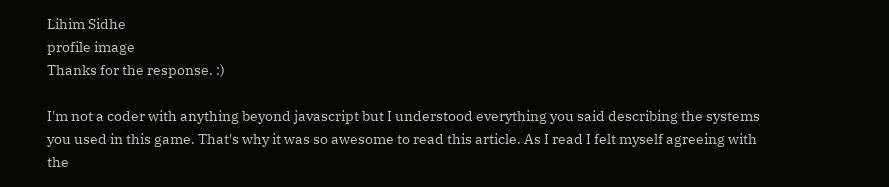Lihim Sidhe
profile image
Thanks for the response. :)

I'm not a coder with anything beyond javascript but I understood everything you said describing the systems you used in this game. That's why it was so awesome to read this article. As I read I felt myself agreeing with the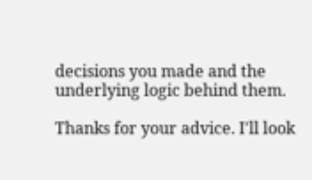decisions you made and the underlying logic behind them.

Thanks for your advice. I'll look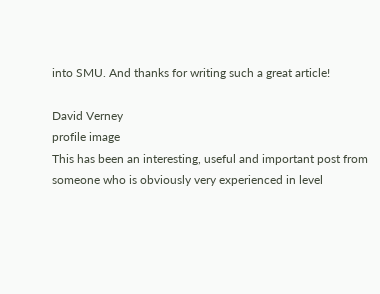into SMU. And thanks for writing such a great article!

David Verney
profile image
This has been an interesting, useful and important post from someone who is obviously very experienced in level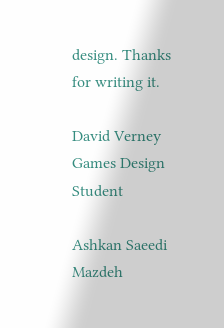design. Thanks for writing it.

David Verney
Games Design Student

Ashkan Saeedi Mazdeh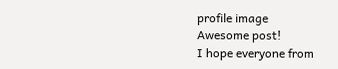profile image
Awesome post!
I hope everyone from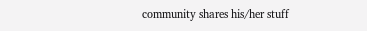community shares his/her stuff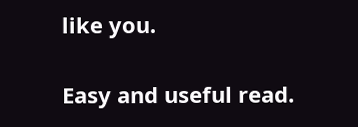like you.

Easy and useful read.